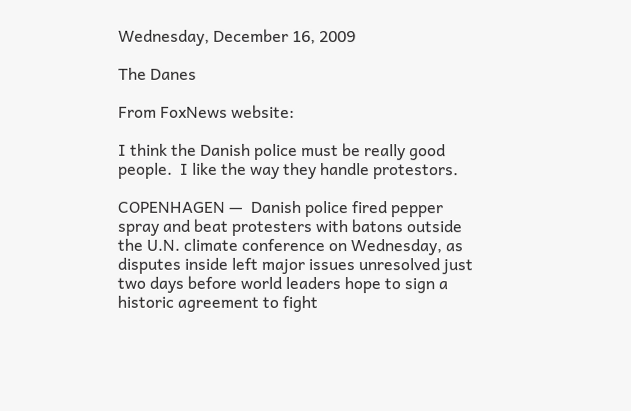Wednesday, December 16, 2009

The Danes

From FoxNews website:

I think the Danish police must be really good people.  I like the way they handle protestors.

COPENHAGEN —  Danish police fired pepper spray and beat protesters with batons outside the U.N. climate conference on Wednesday, as disputes inside left major issues unresolved just two days before world leaders hope to sign a historic agreement to fight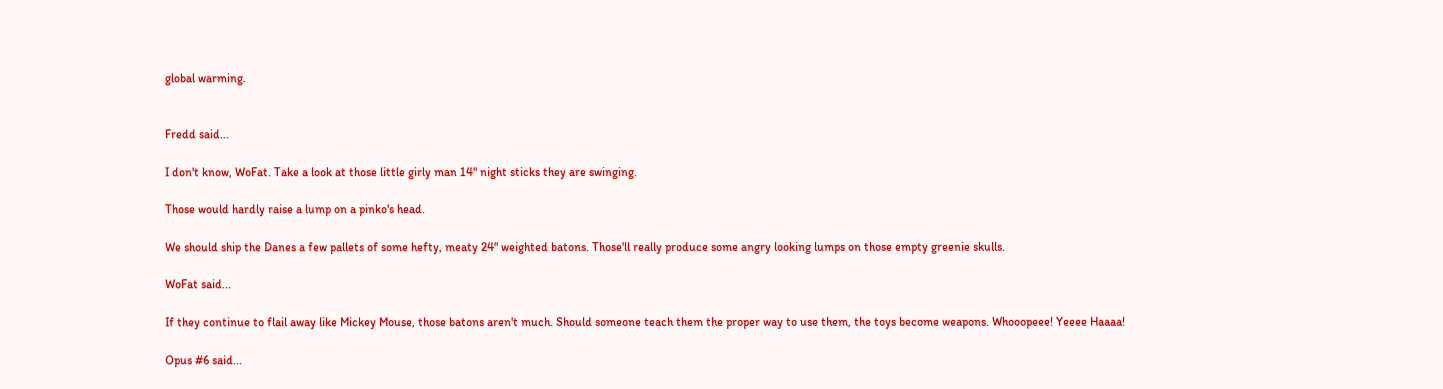global warming.


Fredd said...

I don't know, WoFat. Take a look at those little girly man 14" night sticks they are swinging.

Those would hardly raise a lump on a pinko's head.

We should ship the Danes a few pallets of some hefty, meaty 24" weighted batons. Those'll really produce some angry looking lumps on those empty greenie skulls.

WoFat said...

If they continue to flail away like Mickey Mouse, those batons aren't much. Should someone teach them the proper way to use them, the toys become weapons. Whooopeee! Yeeee Haaaa!

Opus #6 said...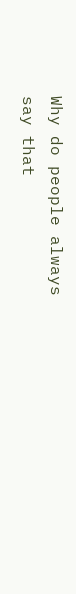Why do people always say that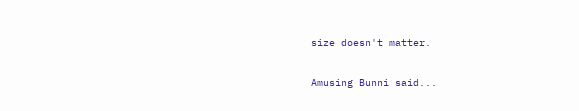size doesn't matter.

Amusing Bunni said...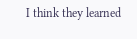I think they learned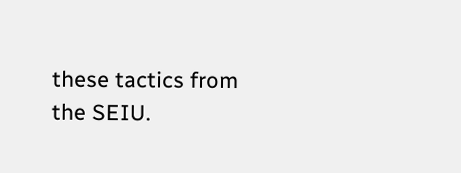these tactics from the SEIU.